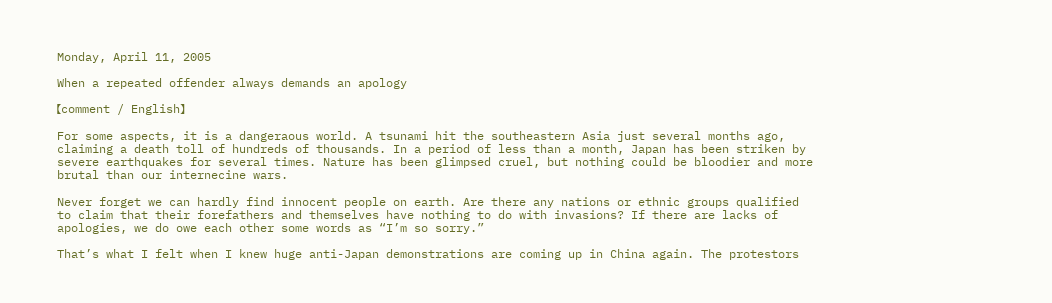Monday, April 11, 2005

When a repeated offender always demands an apology

【comment / English】

For some aspects, it is a dangeraous world. A tsunami hit the southeastern Asia just several months ago, claiming a death toll of hundreds of thousands. In a period of less than a month, Japan has been striken by severe earthquakes for several times. Nature has been glimpsed cruel, but nothing could be bloodier and more brutal than our internecine wars.

Never forget we can hardly find innocent people on earth. Are there any nations or ethnic groups qualified to claim that their forefathers and themselves have nothing to do with invasions? If there are lacks of apologies, we do owe each other some words as “I’m so sorry.”

That’s what I felt when I knew huge anti-Japan demonstrations are coming up in China again. The protestors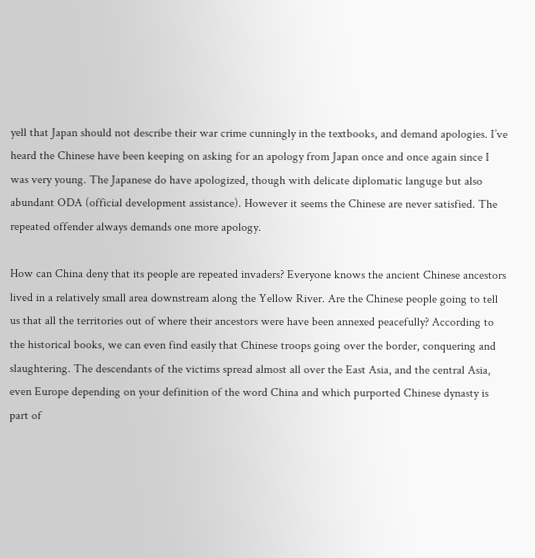yell that Japan should not describe their war crime cunningly in the textbooks, and demand apologies. I’ve heard the Chinese have been keeping on asking for an apology from Japan once and once again since I was very young. The Japanese do have apologized, though with delicate diplomatic languge but also abundant ODA (official development assistance). However it seems the Chinese are never satisfied. The repeated offender always demands one more apology.

How can China deny that its people are repeated invaders? Everyone knows the ancient Chinese ancestors lived in a relatively small area downstream along the Yellow River. Are the Chinese people going to tell us that all the territories out of where their ancestors were have been annexed peacefully? According to the historical books, we can even find easily that Chinese troops going over the border, conquering and slaughtering. The descendants of the victims spread almost all over the East Asia, and the central Asia, even Europe depending on your definition of the word China and which purported Chinese dynasty is part of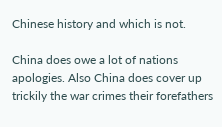Chinese history and which is not.

China does owe a lot of nations apologies. Also China does cover up trickily the war crimes their forefathers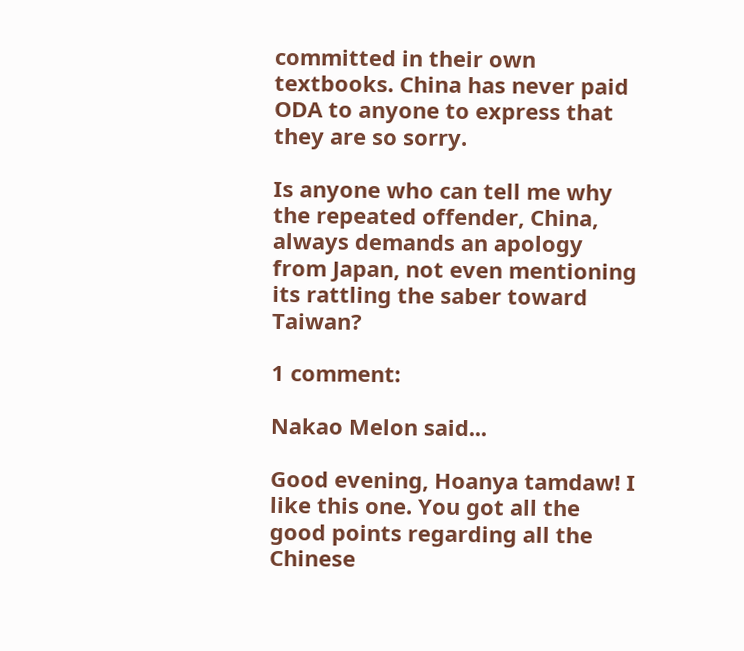committed in their own textbooks. China has never paid ODA to anyone to express that they are so sorry.

Is anyone who can tell me why the repeated offender, China, always demands an apology from Japan, not even mentioning its rattling the saber toward Taiwan?

1 comment:

Nakao Melon said...

Good evening, Hoanya tamdaw! I like this one. You got all the good points regarding all the Chinese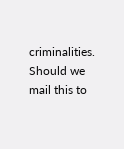criminalities. Should we mail this to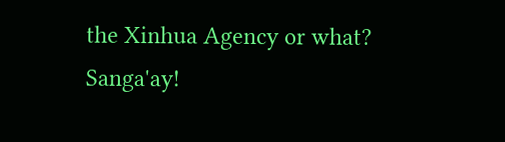the Xinhua Agency or what? Sanga'ay!